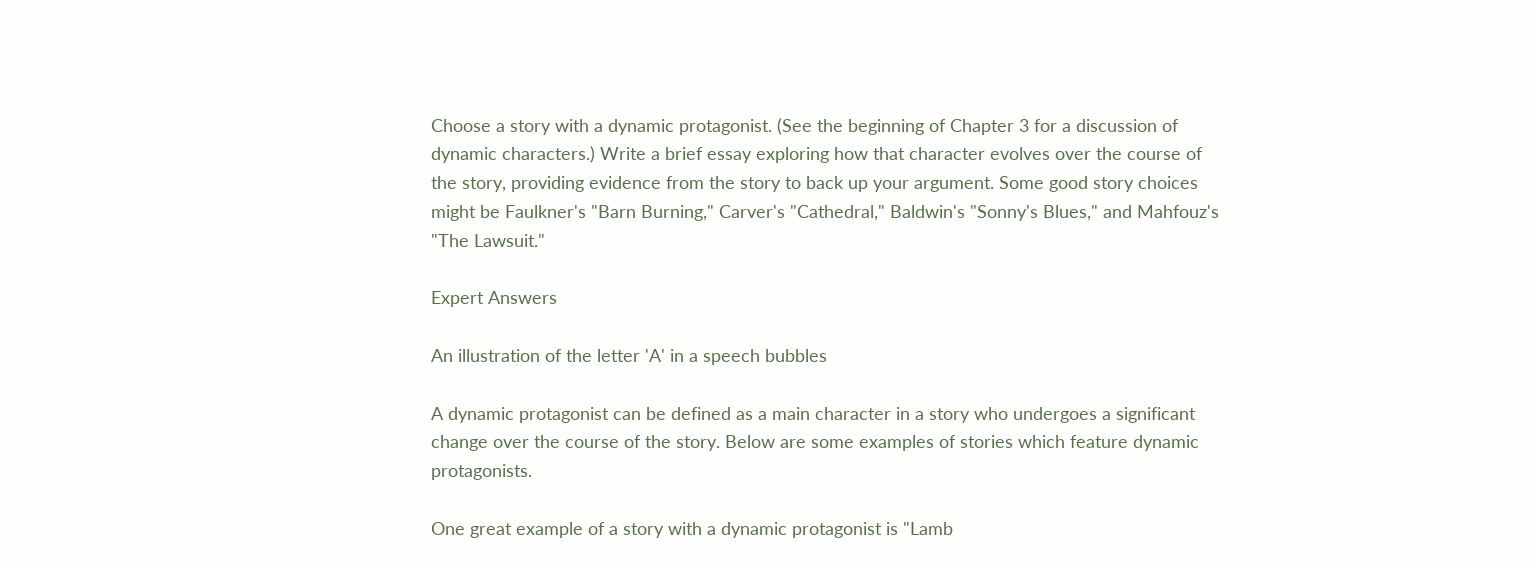Choose a story with a dynamic protagonist. (See the beginning of Chapter 3 for a discussion of dynamic characters.) Write a brief essay exploring how that character evolves over the course of the story, providing evidence from the story to back up your argument. Some good story choices might be Faulkner's "Barn Burning," Carver's "Cathedral," Baldwin's "Sonny's Blues," and Mahfouz's "The Lawsuit."

Expert Answers

An illustration of the letter 'A' in a speech bubbles

A dynamic protagonist can be defined as a main character in a story who undergoes a significant change over the course of the story. Below are some examples of stories which feature dynamic protagonists.

One great example of a story with a dynamic protagonist is "Lamb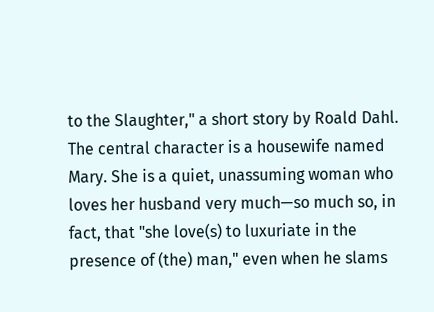to the Slaughter," a short story by Roald Dahl. The central character is a housewife named Mary. She is a quiet, unassuming woman who loves her husband very much—so much so, in fact, that "she love(s) to luxuriate in the presence of (the) man," even when he slams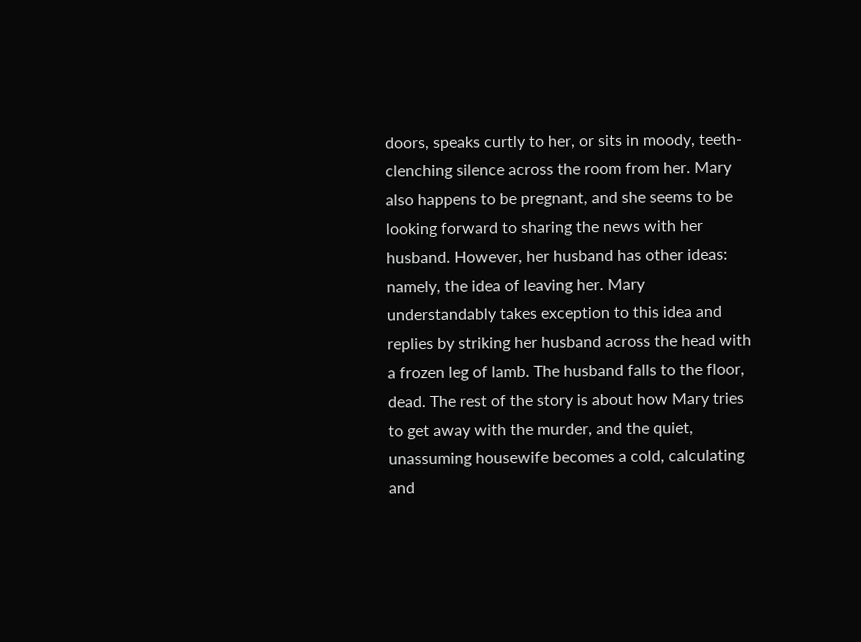doors, speaks curtly to her, or sits in moody, teeth-clenching silence across the room from her. Mary also happens to be pregnant, and she seems to be looking forward to sharing the news with her husband. However, her husband has other ideas: namely, the idea of leaving her. Mary understandably takes exception to this idea and replies by striking her husband across the head with a frozen leg of lamb. The husband falls to the floor, dead. The rest of the story is about how Mary tries to get away with the murder, and the quiet, unassuming housewife becomes a cold, calculating and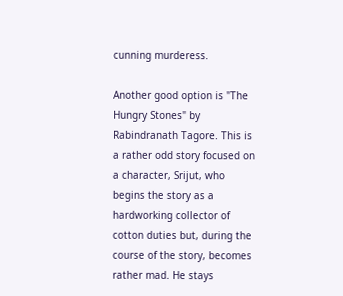cunning murderess.

Another good option is "The Hungry Stones" by Rabindranath Tagore. This is a rather odd story focused on a character, Srijut, who begins the story as a hardworking collector of cotton duties but, during the course of the story, becomes rather mad. He stays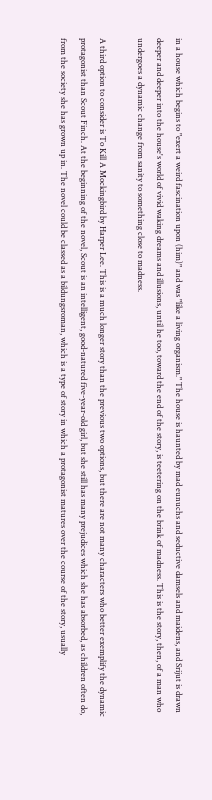in a house which begins to "exert a weird fascination upon (him)" and was "like a living organism." The house is haunted by mad eunuchs and seductive damsels and maidens, and Srijut is drawn deeper and deeper into the house's world of vivid waking dreams and illusions, until he too, toward the end of the story, is teetering on the brink of madness. This is the story, then, of a man who undergoes a dynamic change from sanity to something close to madness.

A third option to consider is To Kill A Mockingbird by Harper Lee. This is a much longer story than the previous two options, but there are not many characters who better exemplify the dynamic protagonist than Scout Finch. At the beginning of the novel, Scout is an intelligent, good-natured five-year-old girl, but she still has many prejudices which she has absorbed, as children often do, from the society she has grown up in. The novel could be classed as a bildungsroman, which is a type of story in which a protagonist matures over the course of the story, usually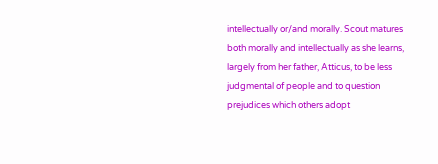intellectually or/and morally. Scout matures both morally and intellectually as she learns, largely from her father, Atticus, to be less judgmental of people and to question prejudices which others adopt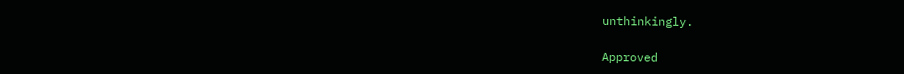unthinkingly.

Approved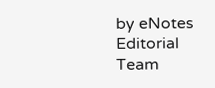by eNotes Editorial Team